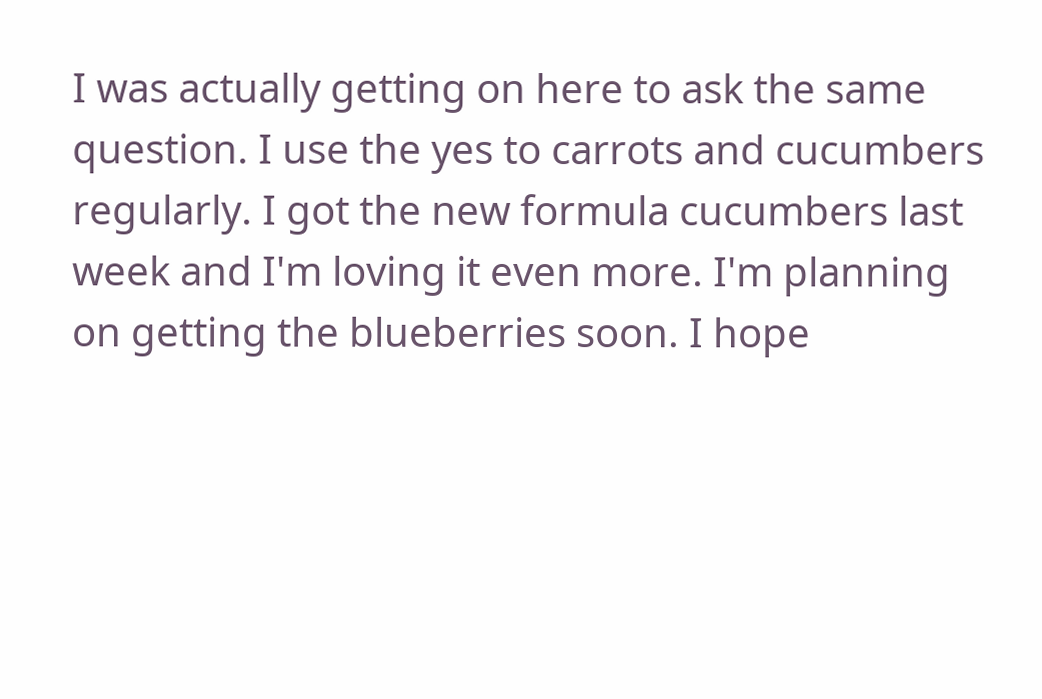I was actually getting on here to ask the same question. I use the yes to carrots and cucumbers regularly. I got the new formula cucumbers last week and I'm loving it even more. I'm planning on getting the blueberries soon. I hope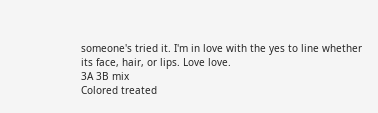someone's tried it. I'm in love with the yes to line whether its face, hair, or lips. Love love.
3A 3B mix
Colored treated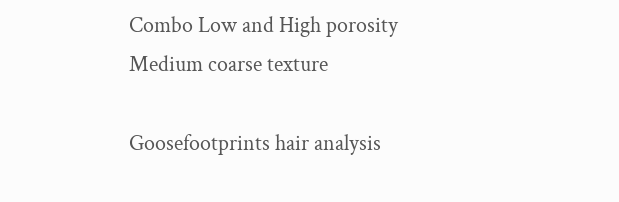Combo Low and High porosity
Medium coarse texture

Goosefootprints hair analysis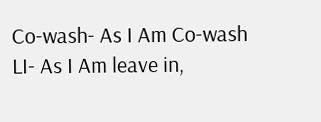Co-wash- As I Am Co-wash
LI- As I Am leave in,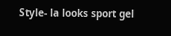Style- la looks sport gel